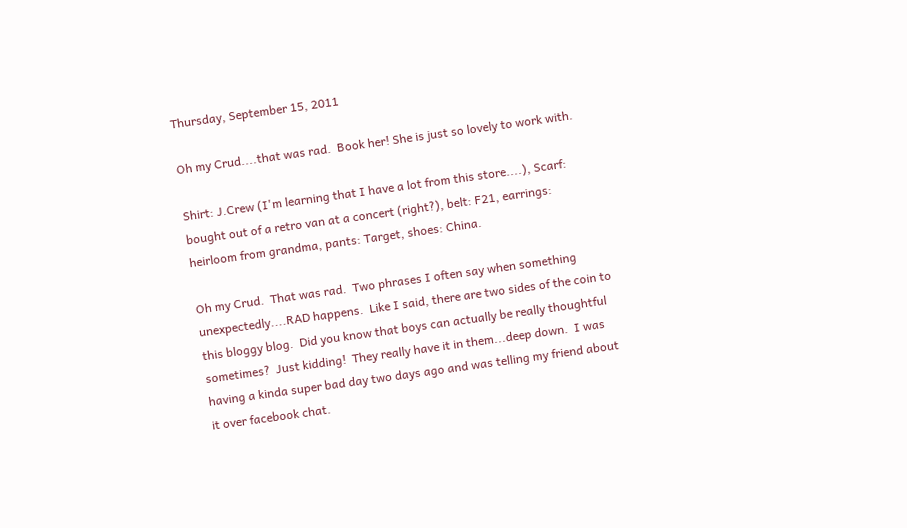Thursday, September 15, 2011

Oh my Crud....that was rad.  Book her! She is just so lovely to work with.

Shirt: J.Crew (I'm learning that I have a lot from this store....), Scarf: bought out of a retro van at a concert (right?), belt: F21, earrings: heirloom from grandma, pants: Target, shoes: China.

Oh my Crud.  That was rad.  Two phrases I often say when something unexpectedly....RAD happens.  Like I said, there are two sides of the coin to this bloggy blog.  Did you know that boys can actually be really thoughtful sometimes?  Just kidding!  They really have it in them...deep down.  I was having a kinda super bad day two days ago and was telling my friend about it over facebook chat.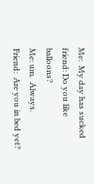Me:  My day has sucked
friend: Do you like balloons?
Me: um.  Always.
Friend:  Are you in bed yet?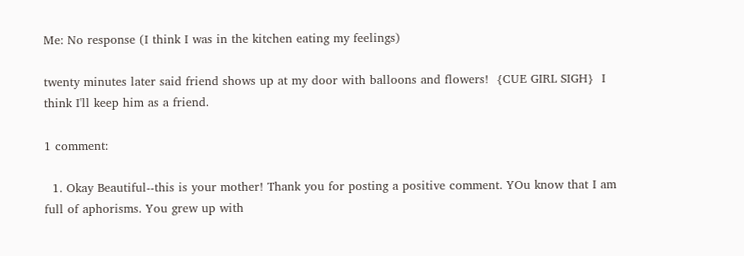Me: No response (I think I was in the kitchen eating my feelings)

twenty minutes later said friend shows up at my door with balloons and flowers!  {CUE GIRL SIGH}  I think I'll keep him as a friend.

1 comment:

  1. Okay Beautiful--this is your mother! Thank you for posting a positive comment. YOu know that I am full of aphorisms. You grew up with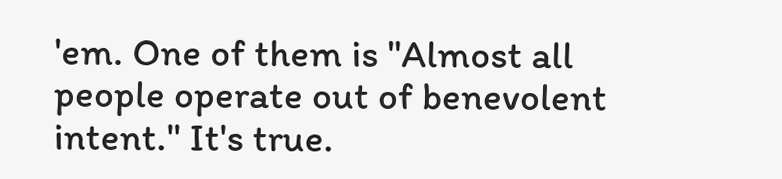'em. One of them is "Almost all people operate out of benevolent intent." It's true.